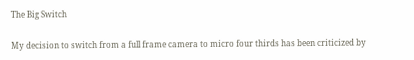The Big Switch

My decision to switch from a full frame camera to micro four thirds has been criticized by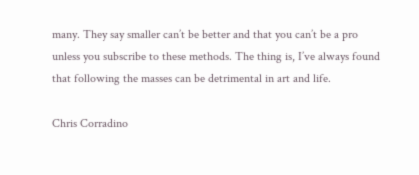many. They say smaller can’t be better and that you can’t be a pro unless you subscribe to these methods. The thing is, I’ve always found that following the masses can be detrimental in art and life.

Chris Corradino